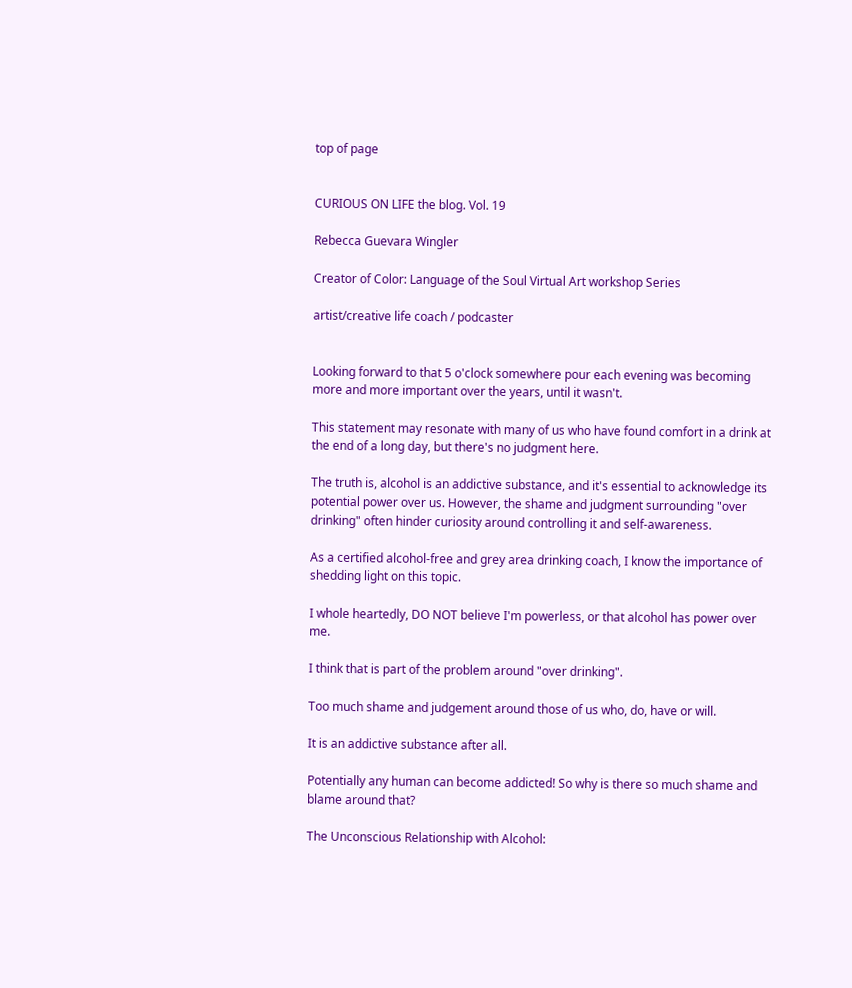top of page


CURIOUS ON LIFE the blog. Vol. 19

Rebecca Guevara Wingler

Creator of Color: Language of the Soul Virtual Art workshop Series

artist/creative life coach / podcaster


Looking forward to that 5 o'clock somewhere pour each evening was becoming more and more important over the years, until it wasn't.

This statement may resonate with many of us who have found comfort in a drink at the end of a long day, but there's no judgment here.

The truth is, alcohol is an addictive substance, and it's essential to acknowledge its potential power over us. However, the shame and judgment surrounding "over drinking" often hinder curiosity around controlling it and self-awareness.

As a certified alcohol-free and grey area drinking coach, I know the importance of shedding light on this topic.

I whole heartedly, DO NOT believe I'm powerless, or that alcohol has power over me.

I think that is part of the problem around "over drinking".

Too much shame and judgement around those of us who, do, have or will.

It is an addictive substance after all.

Potentially any human can become addicted! So why is there so much shame and blame around that?

The Unconscious Relationship with Alcohol: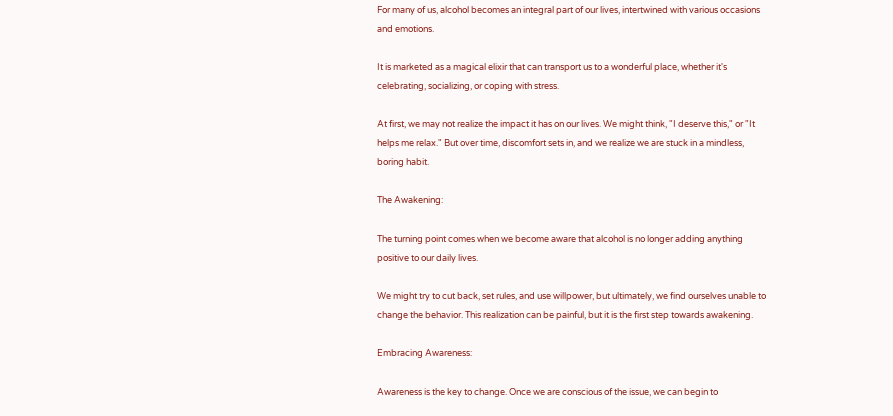For many of us, alcohol becomes an integral part of our lives, intertwined with various occasions and emotions.

It is marketed as a magical elixir that can transport us to a wonderful place, whether it's celebrating, socializing, or coping with stress.

At first, we may not realize the impact it has on our lives. We might think, "I deserve this," or "It helps me relax." But over time, discomfort sets in, and we realize we are stuck in a mindless, boring habit.

The Awakening:

The turning point comes when we become aware that alcohol is no longer adding anything positive to our daily lives.

We might try to cut back, set rules, and use willpower, but ultimately, we find ourselves unable to change the behavior. This realization can be painful, but it is the first step towards awakening.

Embracing Awareness:

Awareness is the key to change. Once we are conscious of the issue, we can begin to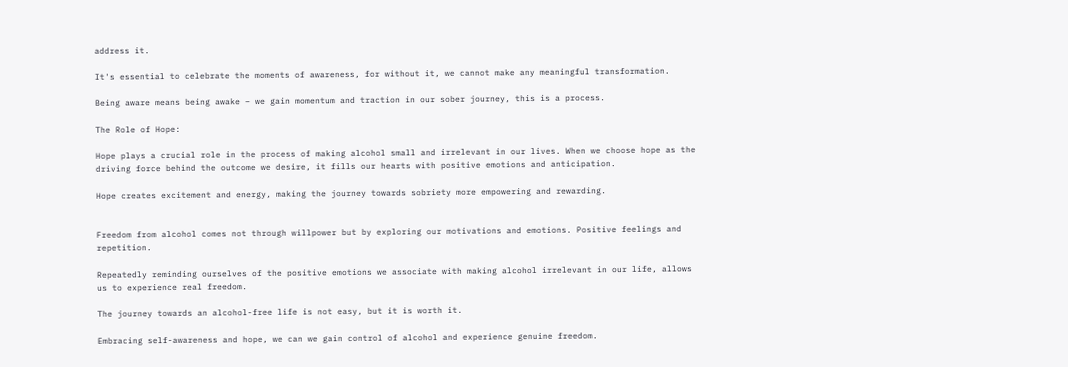address it.

It's essential to celebrate the moments of awareness, for without it, we cannot make any meaningful transformation.

Being aware means being awake – we gain momentum and traction in our sober journey, this is a process.

The Role of Hope:

Hope plays a crucial role in the process of making alcohol small and irrelevant in our lives. When we choose hope as the driving force behind the outcome we desire, it fills our hearts with positive emotions and anticipation.

Hope creates excitement and energy, making the journey towards sobriety more empowering and rewarding.


Freedom from alcohol comes not through willpower but by exploring our motivations and emotions. Positive feelings and repetition.

Repeatedly reminding ourselves of the positive emotions we associate with making alcohol irrelevant in our life, allows us to experience real freedom.

The journey towards an alcohol-free life is not easy, but it is worth it.

Embracing self-awareness and hope, we can we gain control of alcohol and experience genuine freedom.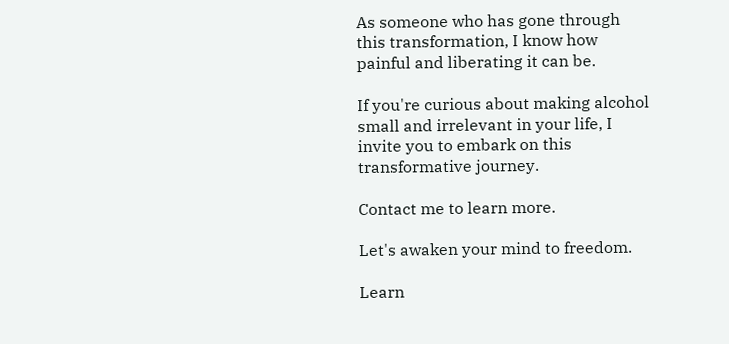As someone who has gone through this transformation, I know how painful and liberating it can be.

If you're curious about making alcohol small and irrelevant in your life, I invite you to embark on this transformative journey.

Contact me to learn more.

Let's awaken your mind to freedom.

Learn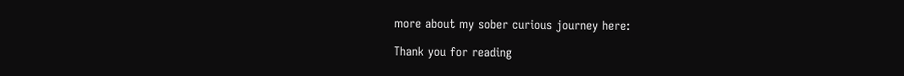more about my sober curious journey here:

Thank you for reading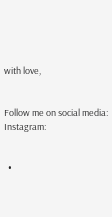with love,


Follow me on social media: Instagram:


  •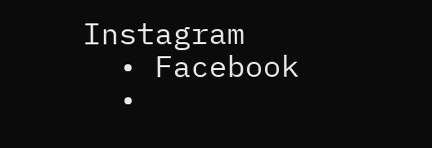Instagram
  • Facebook
  •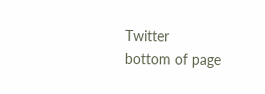Twitter
bottom of page